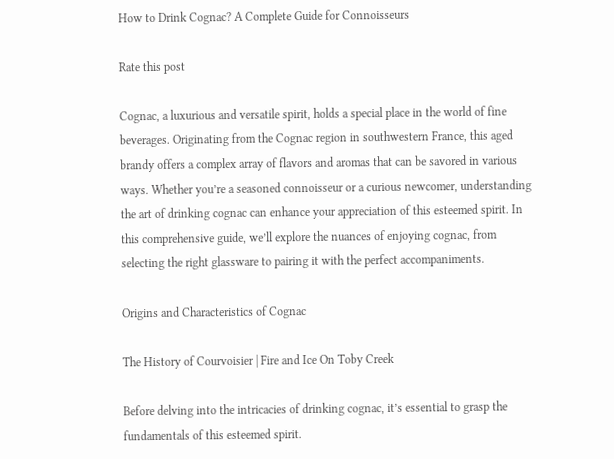How to Drink Cognac? A Complete Guide for Connoisseurs

Rate this post

Cognac, a luxurious and versatile spirit, holds a special place in the world of fine beverages. Originating from the Cognac region in southwestern France, this aged brandy offers a complex array of flavors and aromas that can be savored in various ways. Whether you’re a seasoned connoisseur or a curious newcomer, understanding the art of drinking cognac can enhance your appreciation of this esteemed spirit. In this comprehensive guide, we’ll explore the nuances of enjoying cognac, from selecting the right glassware to pairing it with the perfect accompaniments.

Origins and Characteristics of Cognac

The History of Courvoisier | Fire and Ice On Toby Creek

Before delving into the intricacies of drinking cognac, it’s essential to grasp the fundamentals of this esteemed spirit.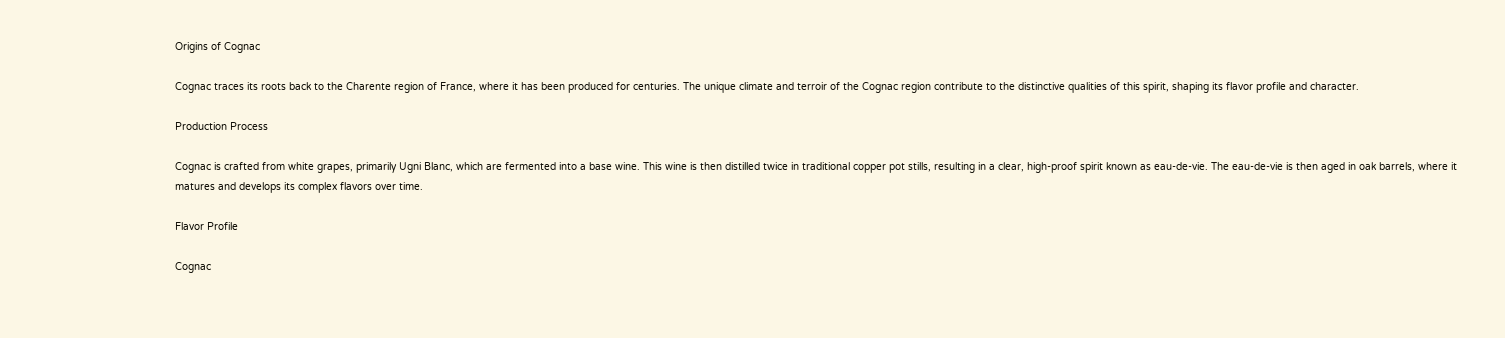Origins of Cognac

Cognac traces its roots back to the Charente region of France, where it has been produced for centuries. The unique climate and terroir of the Cognac region contribute to the distinctive qualities of this spirit, shaping its flavor profile and character.

Production Process

Cognac is crafted from white grapes, primarily Ugni Blanc, which are fermented into a base wine. This wine is then distilled twice in traditional copper pot stills, resulting in a clear, high-proof spirit known as eau-de-vie. The eau-de-vie is then aged in oak barrels, where it matures and develops its complex flavors over time.

Flavor Profile

Cognac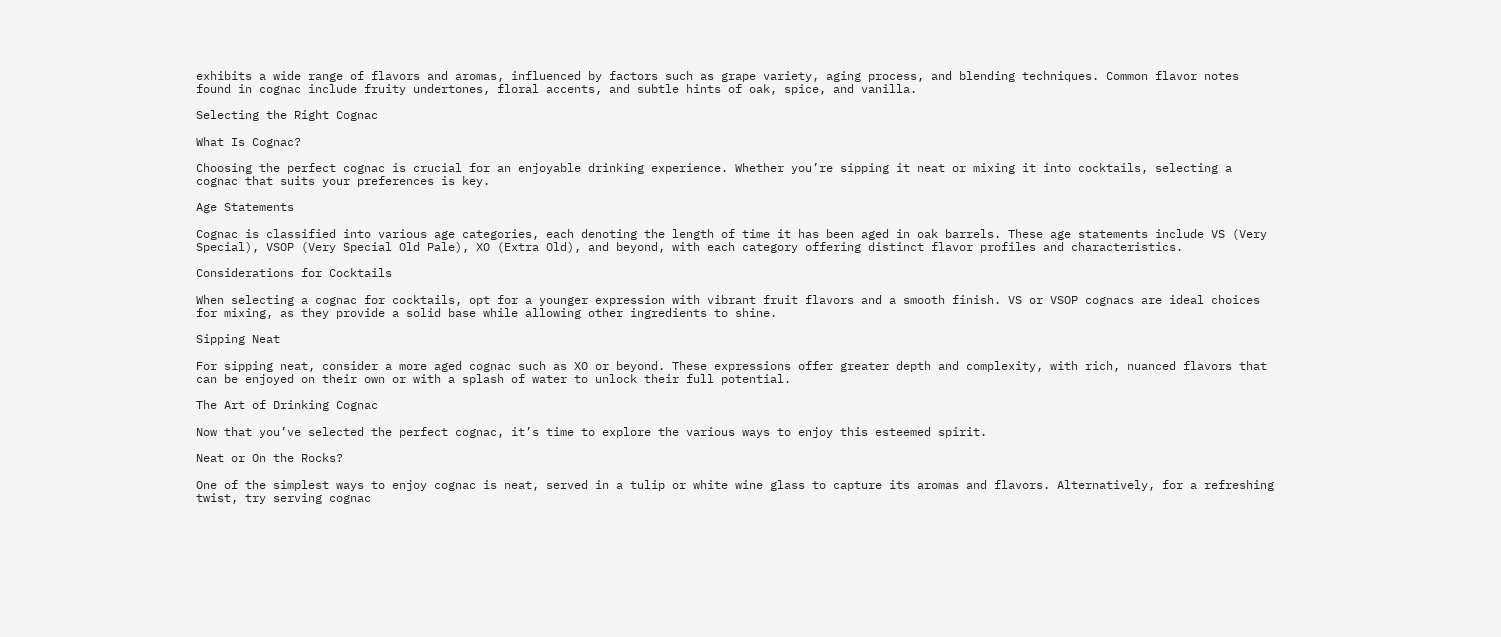exhibits a wide range of flavors and aromas, influenced by factors such as grape variety, aging process, and blending techniques. Common flavor notes found in cognac include fruity undertones, floral accents, and subtle hints of oak, spice, and vanilla.

Selecting the Right Cognac

What Is Cognac?

Choosing the perfect cognac is crucial for an enjoyable drinking experience. Whether you’re sipping it neat or mixing it into cocktails, selecting a cognac that suits your preferences is key.

Age Statements

Cognac is classified into various age categories, each denoting the length of time it has been aged in oak barrels. These age statements include VS (Very Special), VSOP (Very Special Old Pale), XO (Extra Old), and beyond, with each category offering distinct flavor profiles and characteristics.

Considerations for Cocktails

When selecting a cognac for cocktails, opt for a younger expression with vibrant fruit flavors and a smooth finish. VS or VSOP cognacs are ideal choices for mixing, as they provide a solid base while allowing other ingredients to shine.

Sipping Neat

For sipping neat, consider a more aged cognac such as XO or beyond. These expressions offer greater depth and complexity, with rich, nuanced flavors that can be enjoyed on their own or with a splash of water to unlock their full potential.

The Art of Drinking Cognac

Now that you’ve selected the perfect cognac, it’s time to explore the various ways to enjoy this esteemed spirit.

Neat or On the Rocks?

One of the simplest ways to enjoy cognac is neat, served in a tulip or white wine glass to capture its aromas and flavors. Alternatively, for a refreshing twist, try serving cognac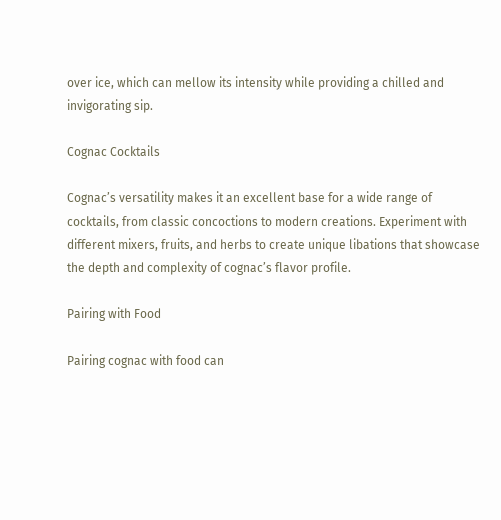over ice, which can mellow its intensity while providing a chilled and invigorating sip.

Cognac Cocktails

Cognac’s versatility makes it an excellent base for a wide range of cocktails, from classic concoctions to modern creations. Experiment with different mixers, fruits, and herbs to create unique libations that showcase the depth and complexity of cognac’s flavor profile.

Pairing with Food

Pairing cognac with food can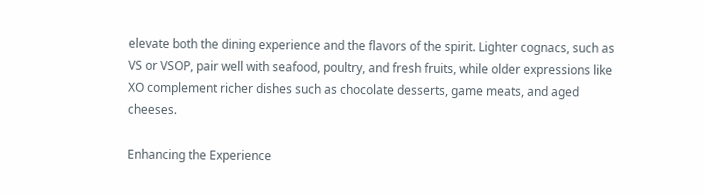elevate both the dining experience and the flavors of the spirit. Lighter cognacs, such as VS or VSOP, pair well with seafood, poultry, and fresh fruits, while older expressions like XO complement richer dishes such as chocolate desserts, game meats, and aged cheeses.

Enhancing the Experience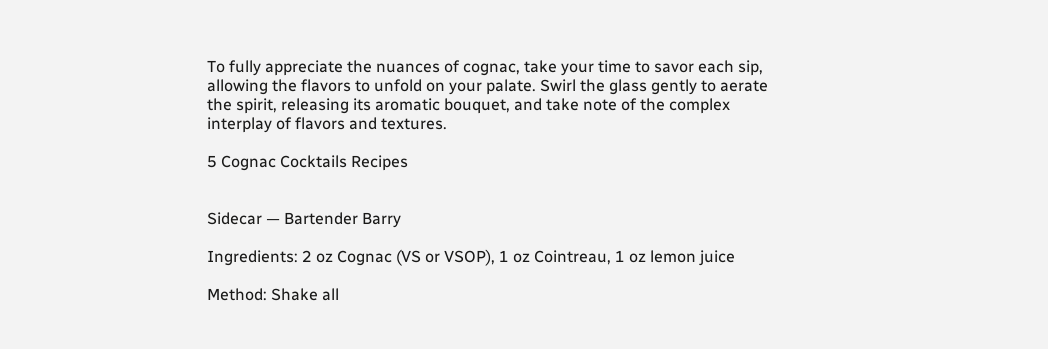To fully appreciate the nuances of cognac, take your time to savor each sip, allowing the flavors to unfold on your palate. Swirl the glass gently to aerate the spirit, releasing its aromatic bouquet, and take note of the complex interplay of flavors and textures.

5 Cognac Cocktails Recipes


Sidecar — Bartender Barry

Ingredients: 2 oz Cognac (VS or VSOP), 1 oz Cointreau, 1 oz lemon juice

Method: Shake all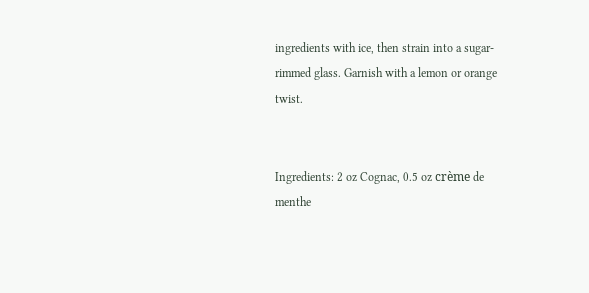ingredients with ice, then strain into a sugar-rimmed glass. Garnish with a lemon or orange twist.


Ingredients: 2 oz Cognac, 0.5 oz crème de menthe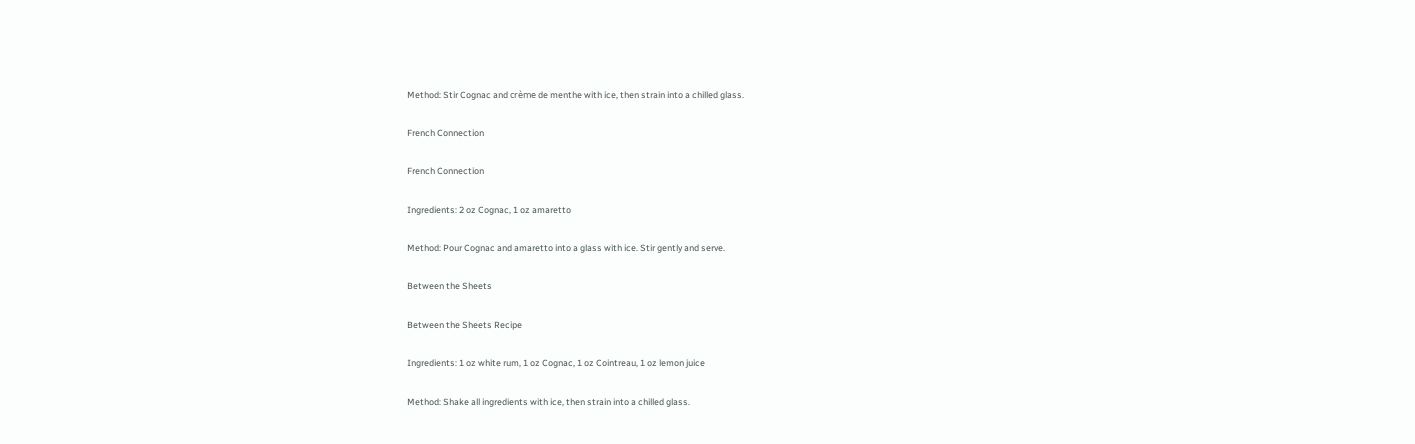Method: Stir Cognac and crème de menthe with ice, then strain into a chilled glass.

French Connection

French Connection

Ingredients: 2 oz Cognac, 1 oz amaretto

Method: Pour Cognac and amaretto into a glass with ice. Stir gently and serve.

Between the Sheets

Between the Sheets Recipe

Ingredients: 1 oz white rum, 1 oz Cognac, 1 oz Cointreau, 1 oz lemon juice

Method: Shake all ingredients with ice, then strain into a chilled glass.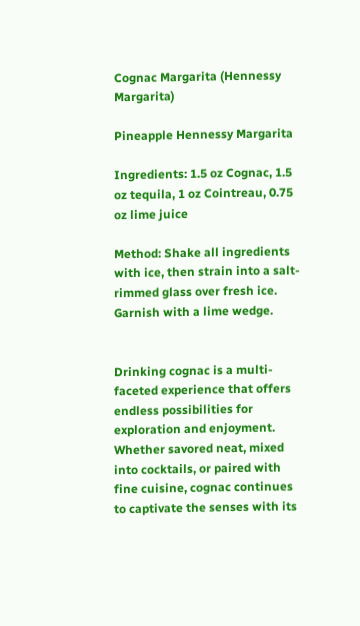Cognac Margarita (Hennessy Margarita)

Pineapple Hennessy Margarita

Ingredients: 1.5 oz Cognac, 1.5 oz tequila, 1 oz Cointreau, 0.75 oz lime juice

Method: Shake all ingredients with ice, then strain into a salt-rimmed glass over fresh ice. Garnish with a lime wedge.


Drinking cognac is a multi-faceted experience that offers endless possibilities for exploration and enjoyment. Whether savored neat, mixed into cocktails, or paired with fine cuisine, cognac continues to captivate the senses with its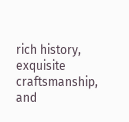rich history, exquisite craftsmanship, and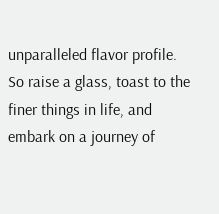unparalleled flavor profile. So raise a glass, toast to the finer things in life, and embark on a journey of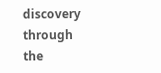discovery through the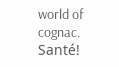world of cognac. Santé!